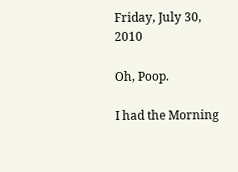Friday, July 30, 2010

Oh, Poop.

I had the Morning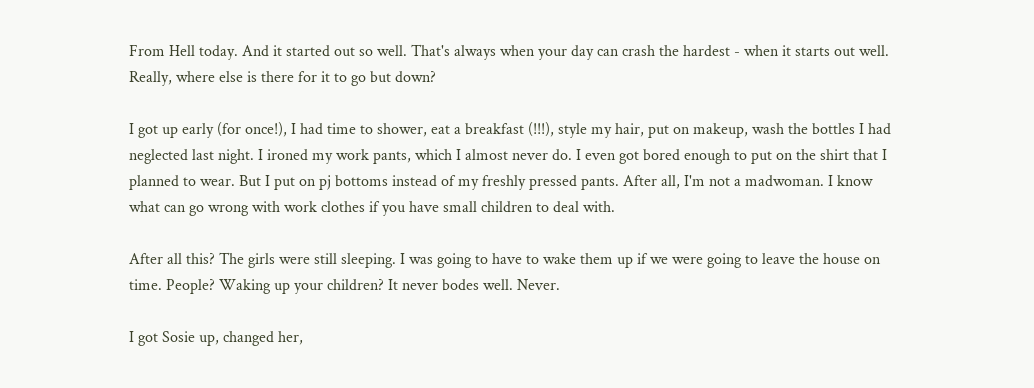From Hell today. And it started out so well. That's always when your day can crash the hardest - when it starts out well. Really, where else is there for it to go but down?

I got up early (for once!), I had time to shower, eat a breakfast (!!!), style my hair, put on makeup, wash the bottles I had neglected last night. I ironed my work pants, which I almost never do. I even got bored enough to put on the shirt that I planned to wear. But I put on pj bottoms instead of my freshly pressed pants. After all, I'm not a madwoman. I know what can go wrong with work clothes if you have small children to deal with.

After all this? The girls were still sleeping. I was going to have to wake them up if we were going to leave the house on time. People? Waking up your children? It never bodes well. Never.

I got Sosie up, changed her,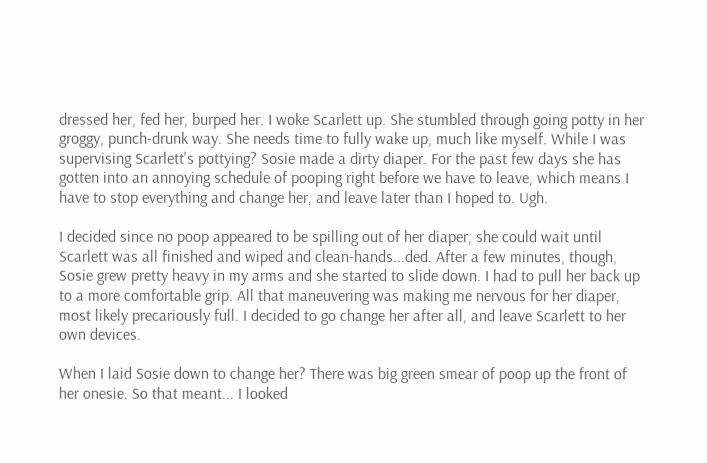dressed her, fed her, burped her. I woke Scarlett up. She stumbled through going potty in her groggy, punch-drunk way. She needs time to fully wake up, much like myself. While I was supervising Scarlett's pottying? Sosie made a dirty diaper. For the past few days she has gotten into an annoying schedule of pooping right before we have to leave, which means I have to stop everything and change her, and leave later than I hoped to. Ugh.

I decided since no poop appeared to be spilling out of her diaper, she could wait until Scarlett was all finished and wiped and clean-hands...ded. After a few minutes, though, Sosie grew pretty heavy in my arms and she started to slide down. I had to pull her back up to a more comfortable grip. All that maneuvering was making me nervous for her diaper, most likely precariously full. I decided to go change her after all, and leave Scarlett to her own devices.

When I laid Sosie down to change her? There was big green smear of poop up the front of her onesie. So that meant... I looked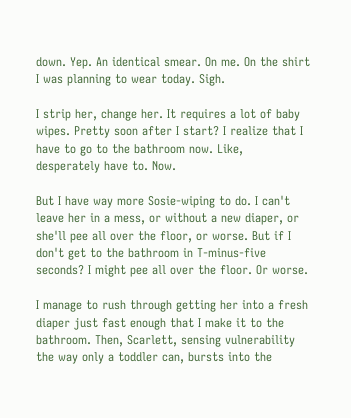down. Yep. An identical smear. On me. On the shirt I was planning to wear today. Sigh.

I strip her, change her. It requires a lot of baby wipes. Pretty soon after I start? I realize that I have to go to the bathroom now. Like, desperately have to. Now.

But I have way more Sosie-wiping to do. I can't leave her in a mess, or without a new diaper, or she'll pee all over the floor, or worse. But if I don't get to the bathroom in T-minus-five seconds? I might pee all over the floor. Or worse.

I manage to rush through getting her into a fresh diaper just fast enough that I make it to the bathroom. Then, Scarlett, sensing vulnerability the way only a toddler can, bursts into the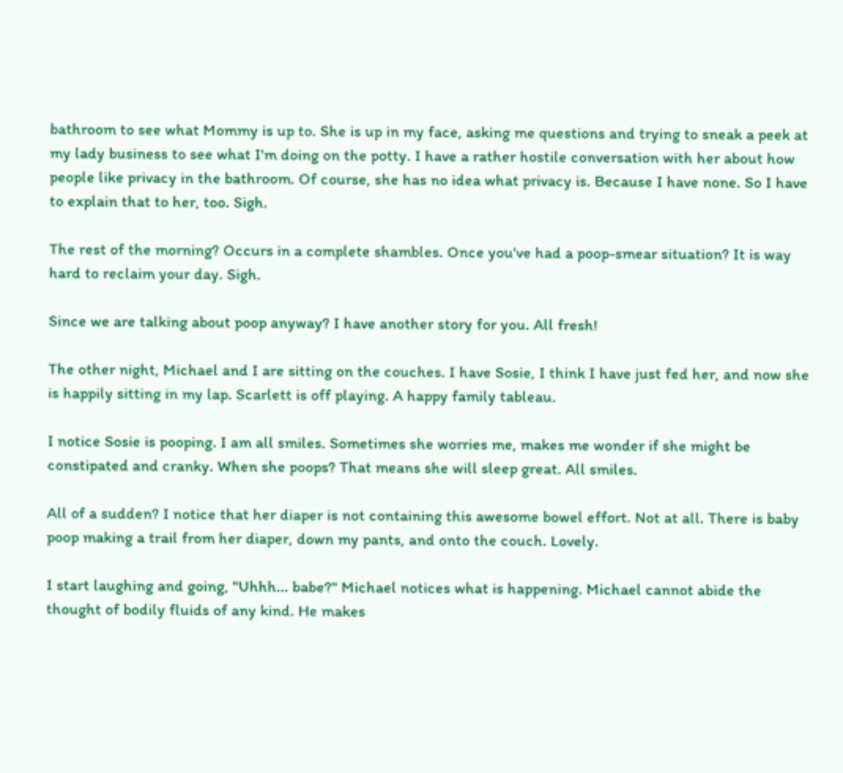bathroom to see what Mommy is up to. She is up in my face, asking me questions and trying to sneak a peek at my lady business to see what I'm doing on the potty. I have a rather hostile conversation with her about how people like privacy in the bathroom. Of course, she has no idea what privacy is. Because I have none. So I have to explain that to her, too. Sigh.

The rest of the morning? Occurs in a complete shambles. Once you've had a poop-smear situation? It is way hard to reclaim your day. Sigh.

Since we are talking about poop anyway? I have another story for you. All fresh!

The other night, Michael and I are sitting on the couches. I have Sosie, I think I have just fed her, and now she is happily sitting in my lap. Scarlett is off playing. A happy family tableau.

I notice Sosie is pooping. I am all smiles. Sometimes she worries me, makes me wonder if she might be constipated and cranky. When she poops? That means she will sleep great. All smiles.

All of a sudden? I notice that her diaper is not containing this awesome bowel effort. Not at all. There is baby poop making a trail from her diaper, down my pants, and onto the couch. Lovely.

I start laughing and going, "Uhhh... babe?" Michael notices what is happening. Michael cannot abide the thought of bodily fluids of any kind. He makes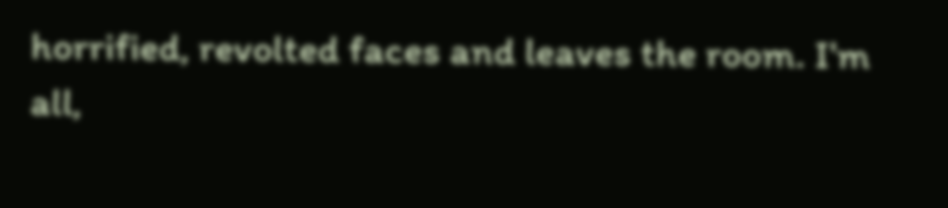horrified, revolted faces and leaves the room. I'm all,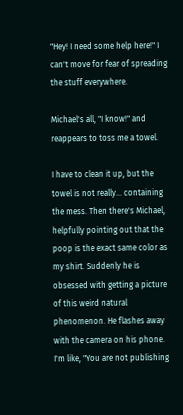"Hey! I need some help here!" I can't move for fear of spreading the stuff everywhere.

Michael's all, "I know!" and reappears to toss me a towel.

I have to clean it up, but the towel is not really... containing the mess. Then there's Michael, helpfully pointing out that the poop is the exact same color as my shirt. Suddenly he is obsessed with getting a picture of this weird natural phenomenon. He flashes away with the camera on his phone. I'm like, "You are not publishing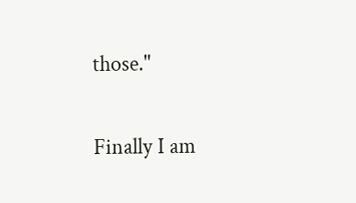those."

Finally I am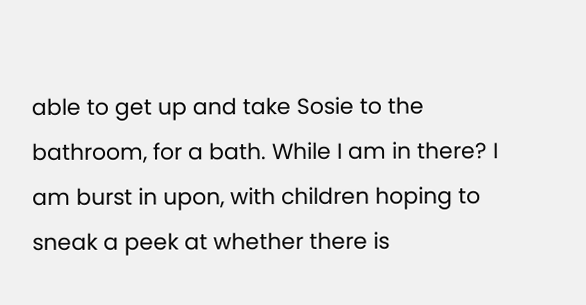able to get up and take Sosie to the bathroom, for a bath. While I am in there? I am burst in upon, with children hoping to sneak a peek at whether there is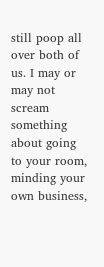still poop all over both of us. I may or may not scream something about going to your room, minding your own business,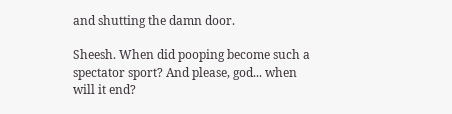and shutting the damn door.

Sheesh. When did pooping become such a spectator sport? And please, god... when will it end?